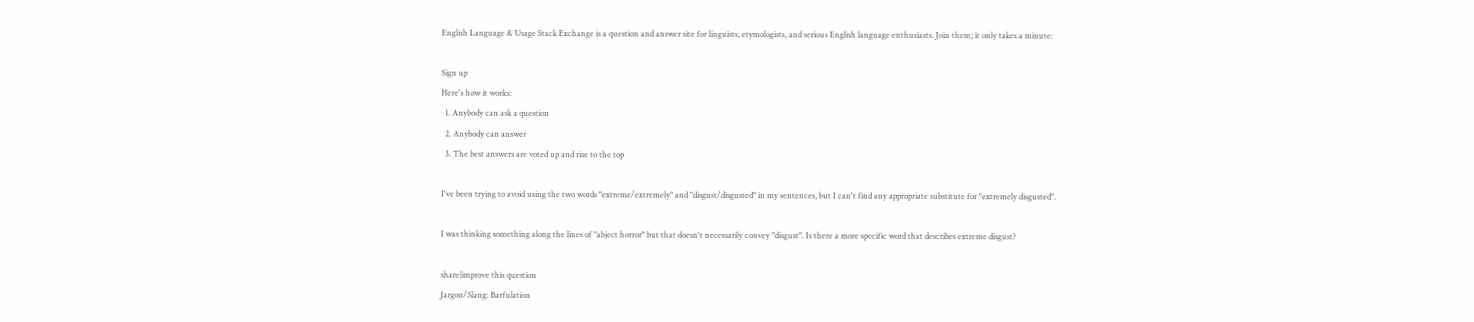English Language & Usage Stack Exchange is a question and answer site for linguists, etymologists, and serious English language enthusiasts. Join them; it only takes a minute:

Sign up
Here's how it works:
  1. Anybody can ask a question
  2. Anybody can answer
  3. The best answers are voted up and rise to the top

I've been trying to avoid using the two words "extreme/extremely" and "disgust/disgusted" in my sentences, but I can't find any appropriate substitute for "extremely disgusted".

I was thinking something along the lines of "abject horror" but that doesn't necessarily convey "disgust". Is there a more specific word that describes extreme disgust?

share|improve this question
Jargon/Slang: Barfulation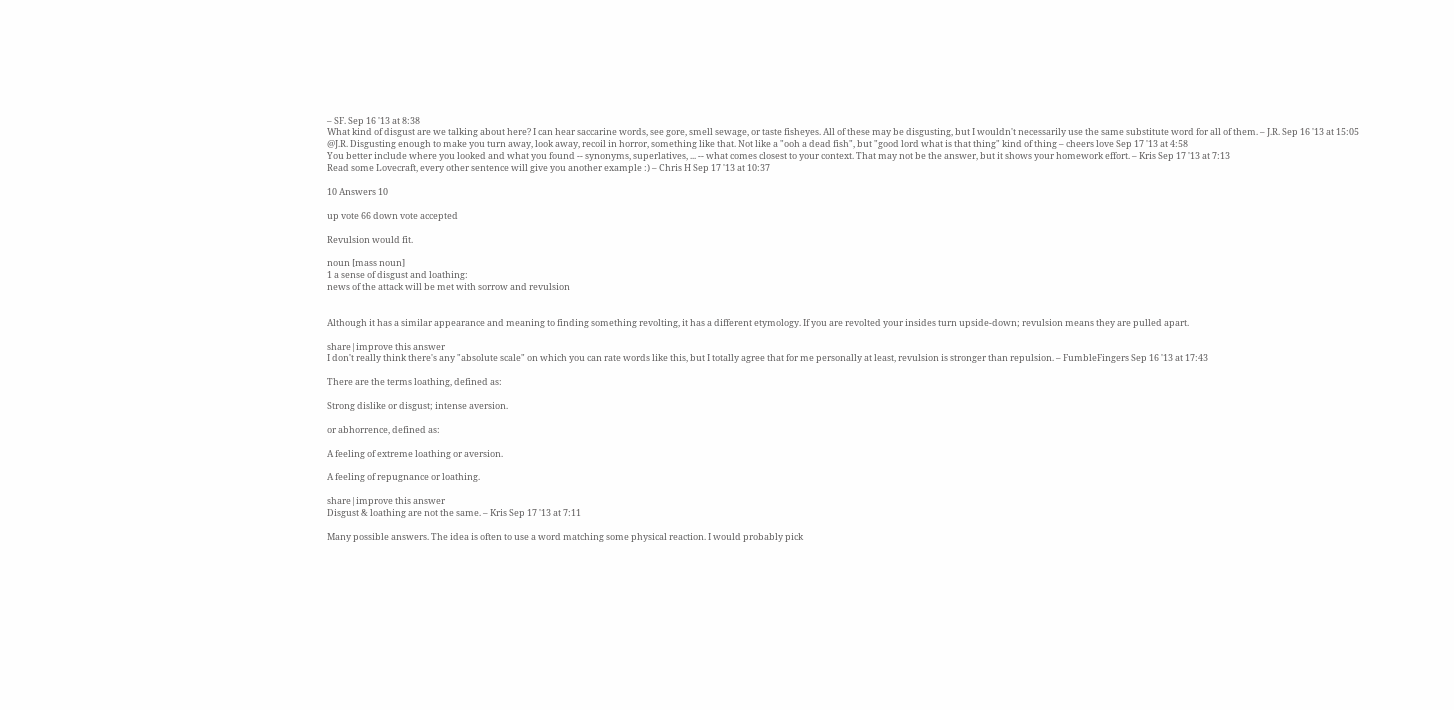– SF. Sep 16 '13 at 8:38
What kind of disgust are we talking about here? I can hear saccarine words, see gore, smell sewage, or taste fisheyes. All of these may be disgusting, but I wouldn't necessarily use the same substitute word for all of them. – J.R. Sep 16 '13 at 15:05
@J.R. Disgusting enough to make you turn away, look away, recoil in horror, something like that. Not like a "ooh a dead fish", but "good lord what is that thing" kind of thing – cheers love Sep 17 '13 at 4:58
You better include where you looked and what you found -- synonyms, superlatives, ... -- what comes closest to your context. That may not be the answer, but it shows your homework effort. – Kris Sep 17 '13 at 7:13
Read some Lovecraft, every other sentence will give you another example :) – Chris H Sep 17 '13 at 10:37

10 Answers 10

up vote 66 down vote accepted

Revulsion would fit.

noun [mass noun]
1 a sense of disgust and loathing:
news of the attack will be met with sorrow and revulsion


Although it has a similar appearance and meaning to finding something revolting, it has a different etymology. If you are revolted your insides turn upside-down; revulsion means they are pulled apart.

share|improve this answer
I don't really think there's any "absolute scale" on which you can rate words like this, but I totally agree that for me personally at least, revulsion is stronger than repulsion. – FumbleFingers Sep 16 '13 at 17:43

There are the terms loathing, defined as:

Strong dislike or disgust; intense aversion.

or abhorrence, defined as:

A feeling of extreme loathing or aversion.

A feeling of repugnance or loathing.

share|improve this answer
Disgust & loathing are not the same. – Kris Sep 17 '13 at 7:11

Many possible answers. The idea is often to use a word matching some physical reaction. I would probably pick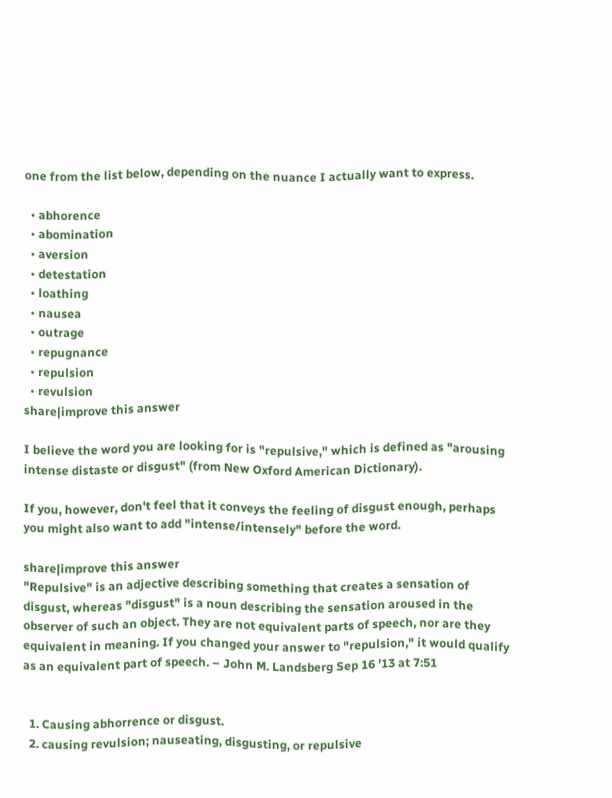one from the list below, depending on the nuance I actually want to express.

  • abhorence
  • abomination
  • aversion
  • detestation
  • loathing
  • nausea
  • outrage
  • repugnance
  • repulsion
  • revulsion
share|improve this answer

I believe the word you are looking for is "repulsive," which is defined as "arousing intense distaste or disgust" (from New Oxford American Dictionary).

If you, however, don't feel that it conveys the feeling of disgust enough, perhaps you might also want to add "intense/intensely" before the word.

share|improve this answer
"Repulsive" is an adjective describing something that creates a sensation of disgust, whereas "disgust" is a noun describing the sensation aroused in the observer of such an object. They are not equivalent parts of speech, nor are they equivalent in meaning. If you changed your answer to "repulsion," it would qualify as an equivalent part of speech. – John M. Landsberg Sep 16 '13 at 7:51


  1. Causing abhorrence or disgust.
  2. causing revulsion; nauseating, disgusting, or repulsive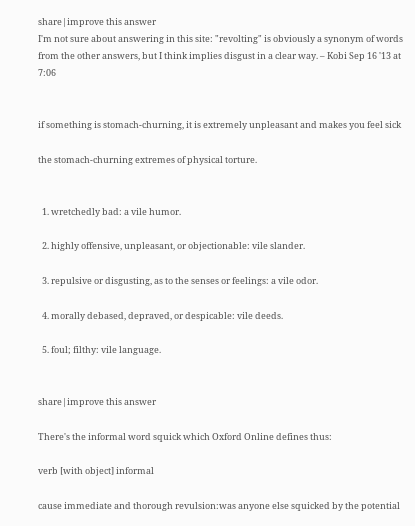share|improve this answer
I'm not sure about answering in this site: "revolting" is obviously a synonym of words from the other answers, but I think implies disgust in a clear way. – Kobi Sep 16 '13 at 7:06


if something is stomach-churning, it is extremely unpleasant and makes you feel sick

the stomach-churning extremes of physical torture.


  1. wretchedly bad: a vile humor.

  2. highly offensive, unpleasant, or objectionable: vile slander.

  3. repulsive or disgusting, as to the senses or feelings: a vile odor.

  4. morally debased, depraved, or despicable: vile deeds.

  5. foul; filthy: vile language.


share|improve this answer

There's the informal word squick which Oxford Online defines thus:

verb [with object] informal

cause immediate and thorough revulsion:was anyone else squicked by the potential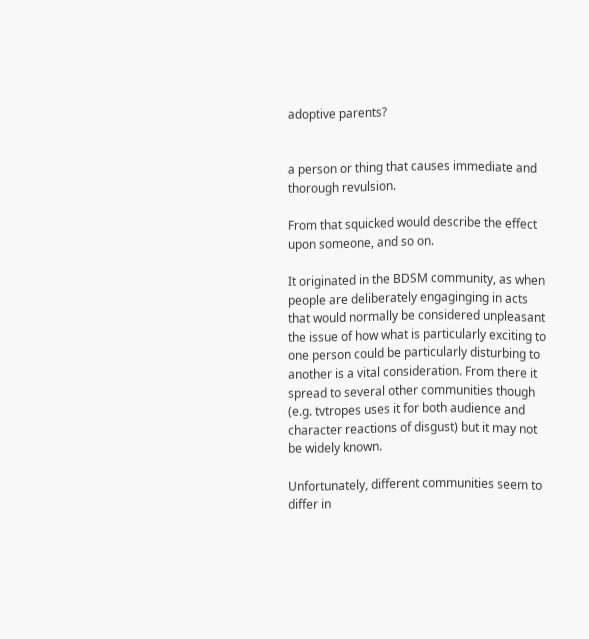adoptive parents?


a person or thing that causes immediate and thorough revulsion.

From that squicked would describe the effect upon someone, and so on.

It originated in the BDSM community, as when people are deliberately engaginging in acts that would normally be considered unpleasant the issue of how what is particularly exciting to one person could be particularly disturbing to another is a vital consideration. From there it spread to several other communities though (e.g. tvtropes uses it for both audience and character reactions of disgust) but it may not be widely known.

Unfortunately, different communities seem to differ in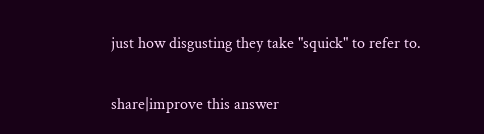just how disgusting they take "squick" to refer to.

share|improve this answer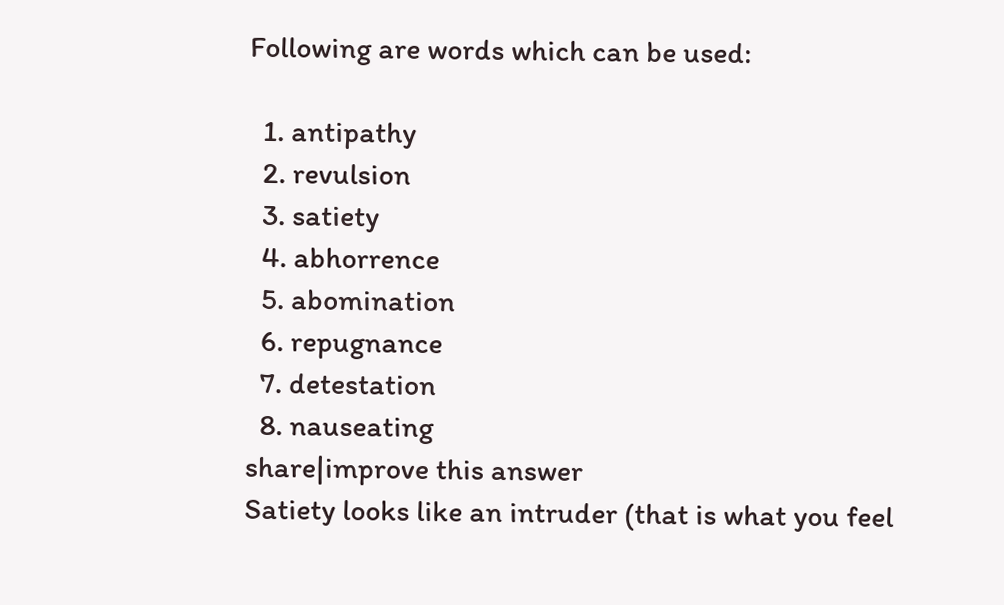Following are words which can be used:

  1. antipathy
  2. revulsion
  3. satiety
  4. abhorrence
  5. abomination
  6. repugnance
  7. detestation
  8. nauseating
share|improve this answer
Satiety looks like an intruder (that is what you feel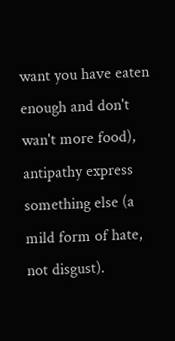want you have eaten enough and don't wan't more food), antipathy express something else (a mild form of hate, not disgust).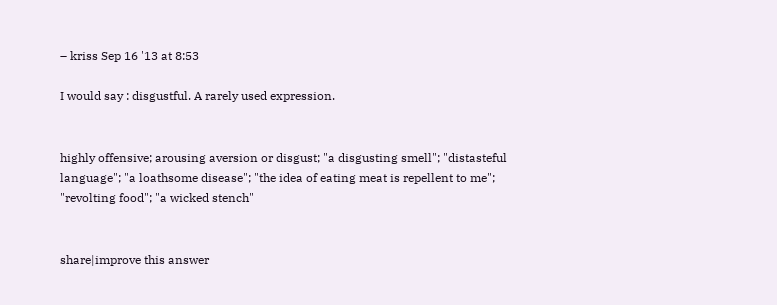– kriss Sep 16 '13 at 8:53

I would say : disgustful. A rarely used expression.


highly offensive; arousing aversion or disgust; "a disgusting smell"; "distasteful language"; "a loathsome disease"; "the idea of eating meat is repellent to me"; "revolting food"; "a wicked stench"


share|improve this answer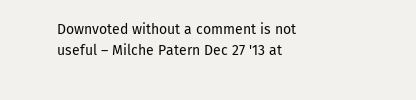Downvoted without a comment is not useful – Milche Patern Dec 27 '13 at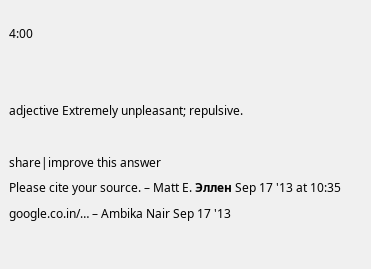4:00


adjective Extremely unpleasant; repulsive.

share|improve this answer
Please cite your source. – Matt E. Эллен Sep 17 '13 at 10:35
google.co.in/… – Ambika Nair Sep 17 '13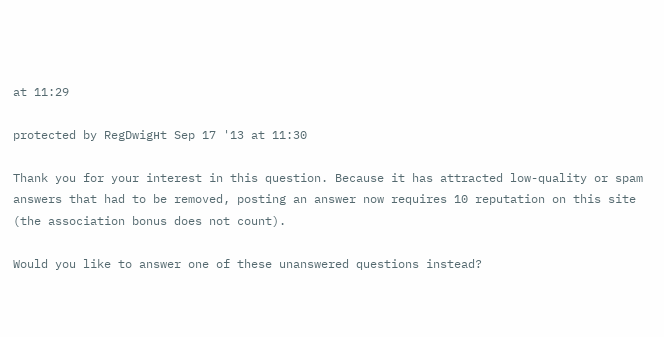at 11:29

protected by RegDwigнt Sep 17 '13 at 11:30

Thank you for your interest in this question. Because it has attracted low-quality or spam answers that had to be removed, posting an answer now requires 10 reputation on this site (the association bonus does not count).

Would you like to answer one of these unanswered questions instead?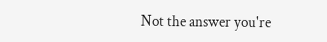Not the answer you're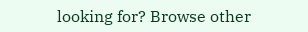looking for? Browse other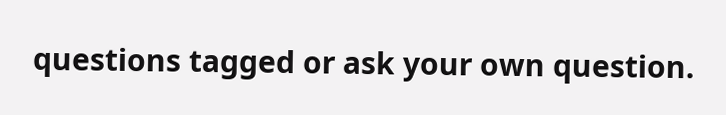questions tagged or ask your own question.